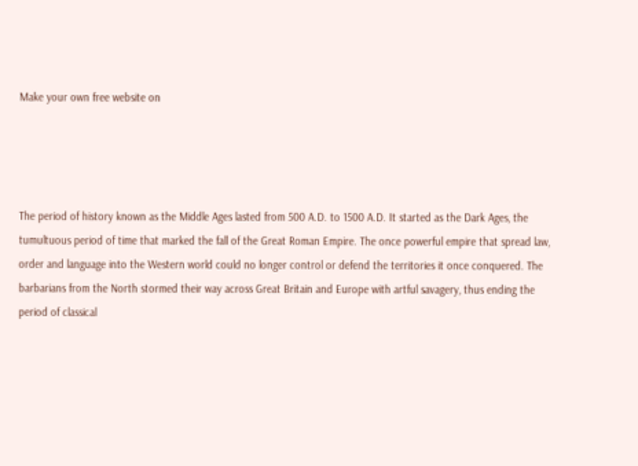Make your own free website on




The period of history known as the Middle Ages lasted from 500 A.D. to 1500 A.D. It started as the Dark Ages, the tumultuous period of time that marked the fall of the Great Roman Empire. The once powerful empire that spread law, order and language into the Western world could no longer control or defend the territories it once conquered. The barbarians from the North stormed their way across Great Britain and Europe with artful savagery, thus ending the period of classical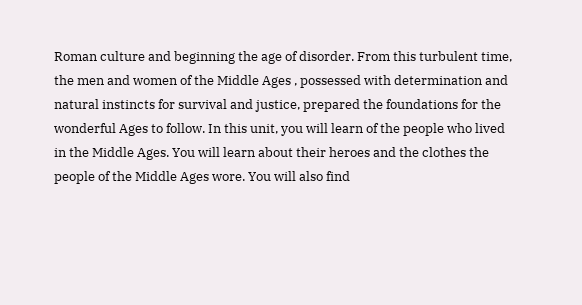Roman culture and beginning the age of disorder. From this turbulent time, the men and women of the Middle Ages , possessed with determination and natural instincts for survival and justice, prepared the foundations for the wonderful Ages to follow. In this unit, you will learn of the people who lived in the Middle Ages. You will learn about their heroes and the clothes the people of the Middle Ages wore. You will also find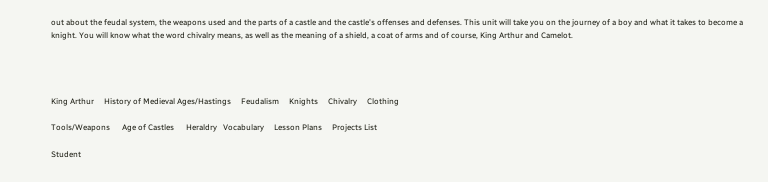out about the feudal system, the weapons used and the parts of a castle and the castle's offenses and defenses. This unit will take you on the journey of a boy and what it takes to become a knight. You will know what the word chivalry means, as well as the meaning of a shield, a coat of arms and of course, King Arthur and Camelot.




King Arthur     History of Medieval Ages/Hastings     Feudalism     Knights     Chivalry     Clothing

Tools/Weapons      Age of Castles      Heraldry   Vocabulary     Lesson Plans     Projects List

Student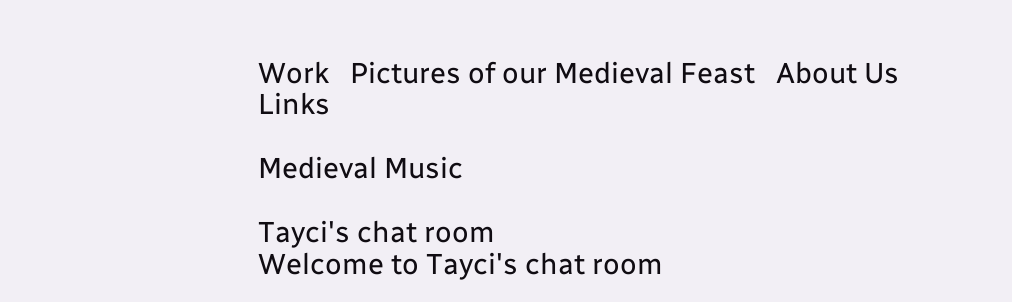Work   Pictures of our Medieval Feast   About Us     Links

Medieval Music

Tayci's chat room
Welcome to Tayci's chat room